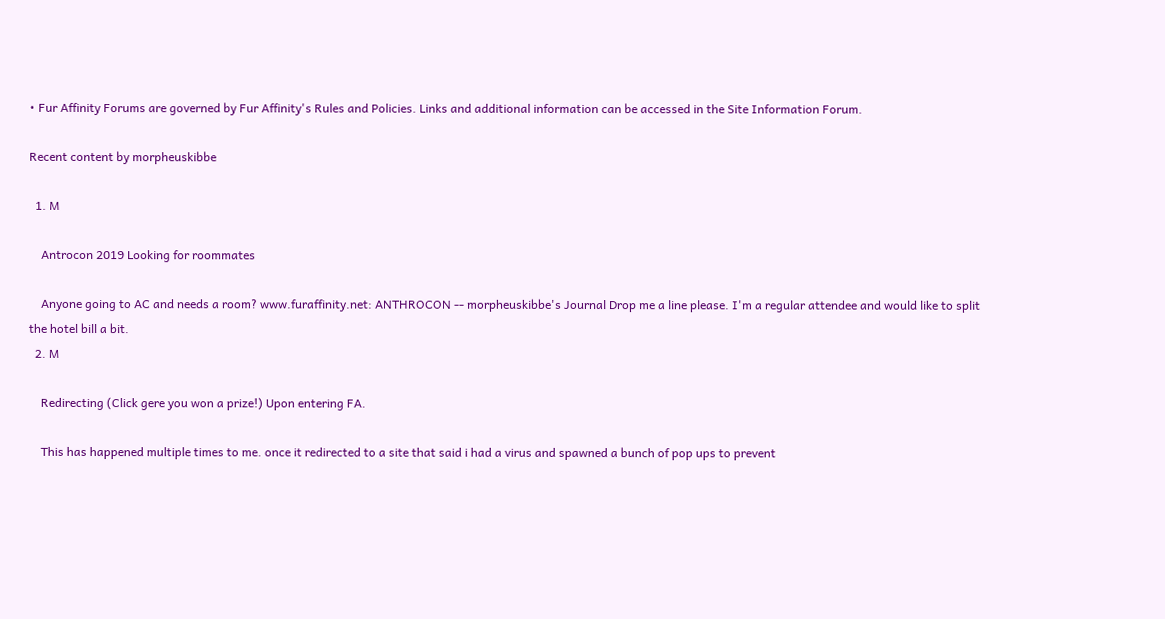• Fur Affinity Forums are governed by Fur Affinity's Rules and Policies. Links and additional information can be accessed in the Site Information Forum.

Recent content by morpheuskibbe

  1. M

    Antrocon 2019 Looking for roommates

    Anyone going to AC and needs a room? www.furaffinity.net: ANTHROCON -- morpheuskibbe's Journal Drop me a line please. I'm a regular attendee and would like to split the hotel bill a bit.
  2. M

    Redirecting (Click gere you won a prize!) Upon entering FA.

    This has happened multiple times to me. once it redirected to a site that said i had a virus and spawned a bunch of pop ups to prevent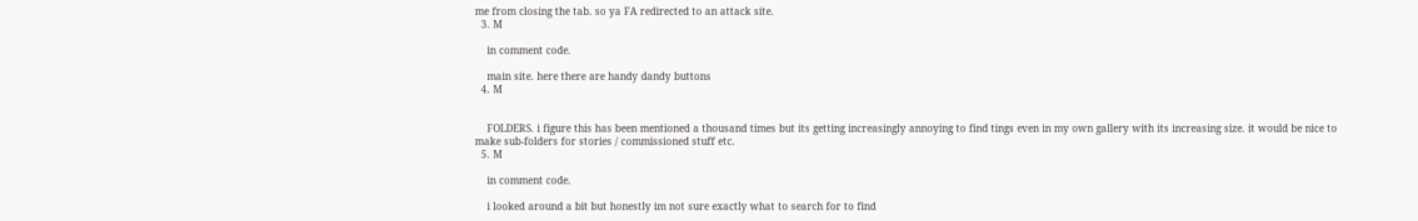me from closing the tab. so ya FA redirected to an attack site.
  3. M

    in comment code.

    main site. here there are handy dandy buttons
  4. M


    FOLDERS. i figure this has been mentioned a thousand times but its getting increasingly annoying to find tings even in my own gallery with its increasing size. it would be nice to make sub-folders for stories / commissioned stuff etc.
  5. M

    in comment code.

    i looked around a bit but honestly im not sure exactly what to search for to find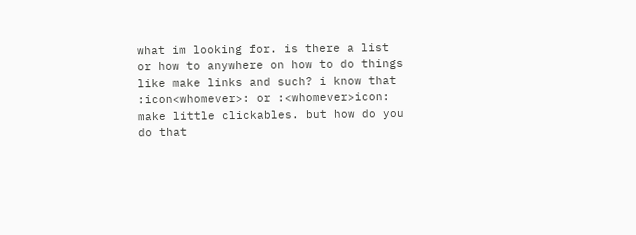what im looking for. is there a list or how to anywhere on how to do things like make links and such? i know that :icon<whomever>: or :<whomever>icon: make little clickables. but how do you do that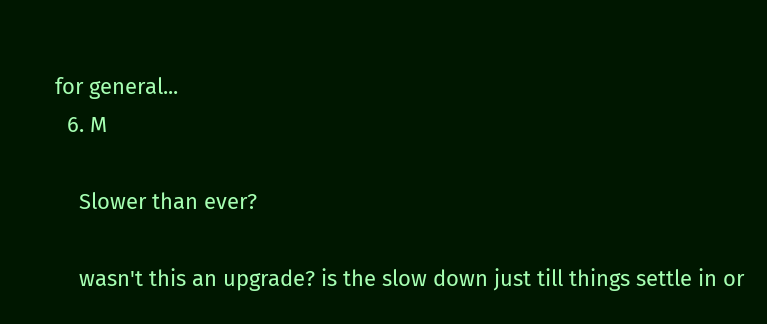for general...
  6. M

    Slower than ever?

    wasn't this an upgrade? is the slow down just till things settle in or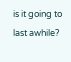is it going to last awhile?